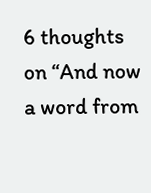6 thoughts on “And now a word from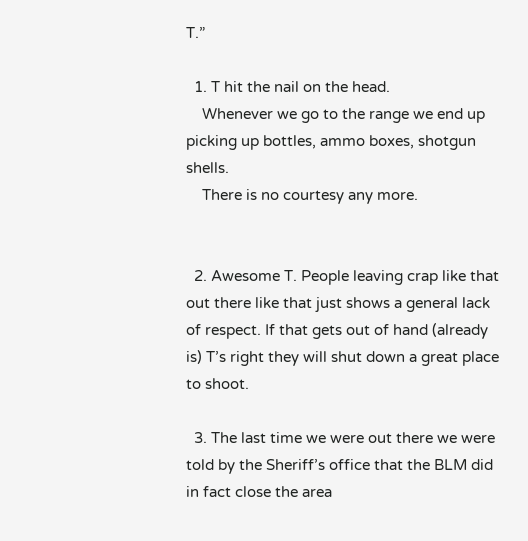T.”

  1. T hit the nail on the head.
    Whenever we go to the range we end up picking up bottles, ammo boxes, shotgun shells.
    There is no courtesy any more.


  2. Awesome T. People leaving crap like that out there like that just shows a general lack of respect. If that gets out of hand (already is) T’s right they will shut down a great place to shoot.

  3. The last time we were out there we were told by the Sheriff’s office that the BLM did in fact close the area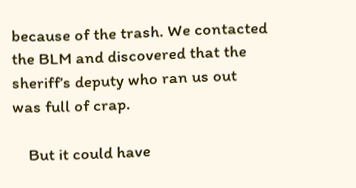because of the trash. We contacted the BLM and discovered that the sheriff’s deputy who ran us out was full of crap.

    But it could have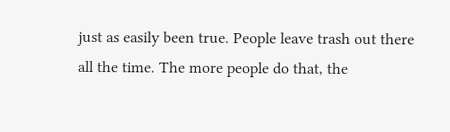just as easily been true. People leave trash out there all the time. The more people do that, the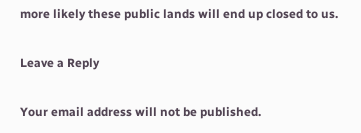more likely these public lands will end up closed to us.

Leave a Reply

Your email address will not be published.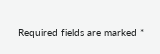Required fields are marked *